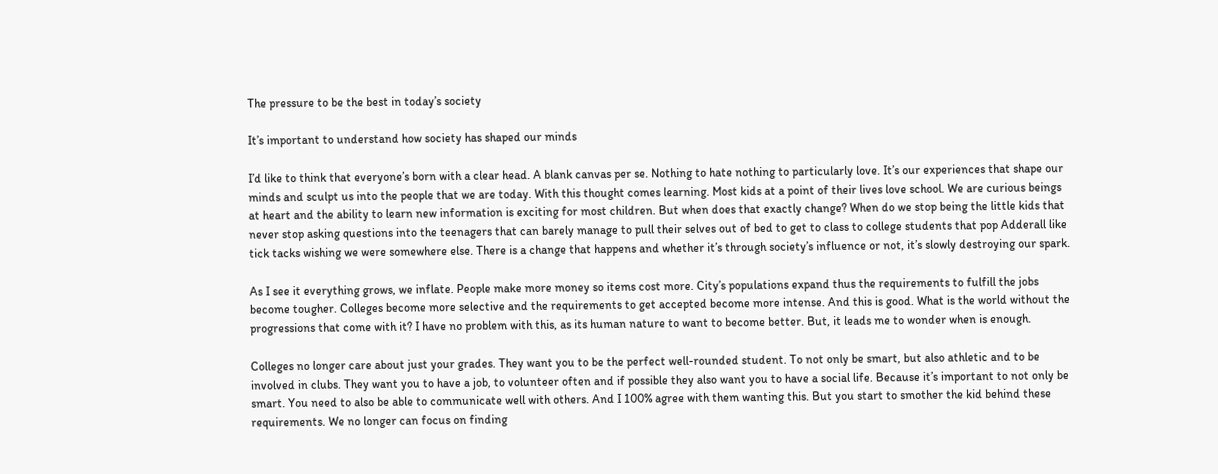The pressure to be the best in today’s society

It’s important to understand how society has shaped our minds

I’d like to think that everyone’s born with a clear head. A blank canvas per se. Nothing to hate nothing to particularly love. It’s our experiences that shape our minds and sculpt us into the people that we are today. With this thought comes learning. Most kids at a point of their lives love school. We are curious beings at heart and the ability to learn new information is exciting for most children. But when does that exactly change? When do we stop being the little kids that never stop asking questions into the teenagers that can barely manage to pull their selves out of bed to get to class to college students that pop Adderall like tick tacks wishing we were somewhere else. There is a change that happens and whether it’s through society’s influence or not, it’s slowly destroying our spark.

As I see it everything grows, we inflate. People make more money so items cost more. City’s populations expand thus the requirements to fulfill the jobs become tougher. Colleges become more selective and the requirements to get accepted become more intense. And this is good. What is the world without the progressions that come with it? I have no problem with this, as its human nature to want to become better. But, it leads me to wonder when is enough.

Colleges no longer care about just your grades. They want you to be the perfect well-rounded student. To not only be smart, but also athletic and to be involved in clubs. They want you to have a job, to volunteer often and if possible they also want you to have a social life. Because it’s important to not only be smart. You need to also be able to communicate well with others. And I 100% agree with them wanting this. But you start to smother the kid behind these requirements. We no longer can focus on finding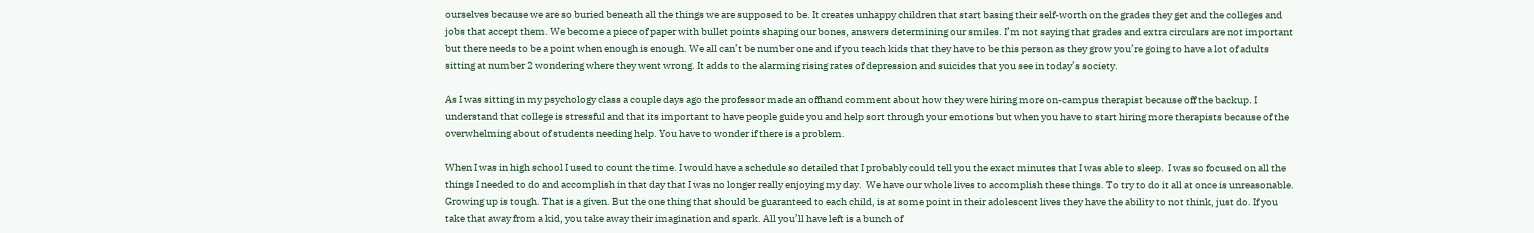ourselves because we are so buried beneath all the things we are supposed to be. It creates unhappy children that start basing their self-worth on the grades they get and the colleges and jobs that accept them. We become a piece of paper with bullet points shaping our bones, answers determining our smiles. I’m not saying that grades and extra circulars are not important but there needs to be a point when enough is enough. We all can’t be number one and if you teach kids that they have to be this person as they grow you’re going to have a lot of adults sitting at number 2 wondering where they went wrong. It adds to the alarming rising rates of depression and suicides that you see in today’s society.

As I was sitting in my psychology class a couple days ago the professor made an offhand comment about how they were hiring more on-campus therapist because off the backup. I understand that college is stressful and that its important to have people guide you and help sort through your emotions but when you have to start hiring more therapists because of the overwhelming about of students needing help. You have to wonder if there is a problem.

When I was in high school I used to count the time. I would have a schedule so detailed that I probably could tell you the exact minutes that I was able to sleep.  I was so focused on all the things I needed to do and accomplish in that day that I was no longer really enjoying my day.  We have our whole lives to accomplish these things. To try to do it all at once is unreasonable. Growing up is tough. That is a given. But the one thing that should be guaranteed to each child, is at some point in their adolescent lives they have the ability to not think, just do. If you take that away from a kid, you take away their imagination and spark. All you’ll have left is a bunch of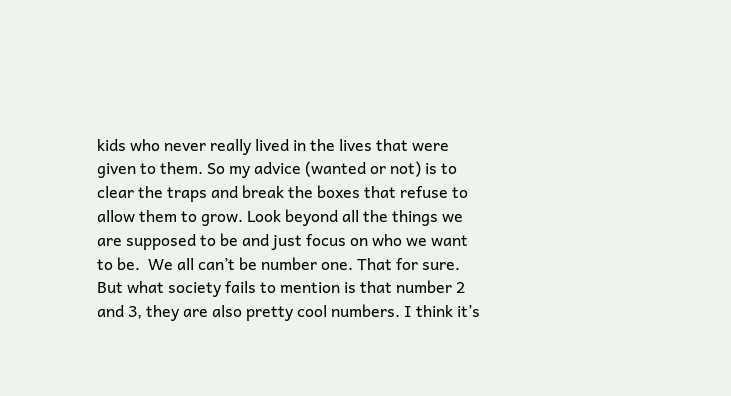kids who never really lived in the lives that were given to them. So my advice (wanted or not) is to clear the traps and break the boxes that refuse to allow them to grow. Look beyond all the things we are supposed to be and just focus on who we want to be.  We all can’t be number one. That for sure. But what society fails to mention is that number 2 and 3, they are also pretty cool numbers. I think it’s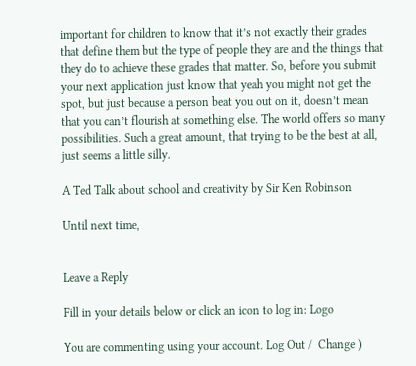important for children to know that it’s not exactly their grades that define them but the type of people they are and the things that they do to achieve these grades that matter. So, before you submit your next application just know that yeah you might not get the spot, but just because a person beat you out on it, doesn’t mean that you can’t flourish at something else. The world offers so many possibilities. Such a great amount, that trying to be the best at all, just seems a little silly.

A Ted Talk about school and creativity by Sir Ken Robinson

Until next time,


Leave a Reply

Fill in your details below or click an icon to log in: Logo

You are commenting using your account. Log Out /  Change )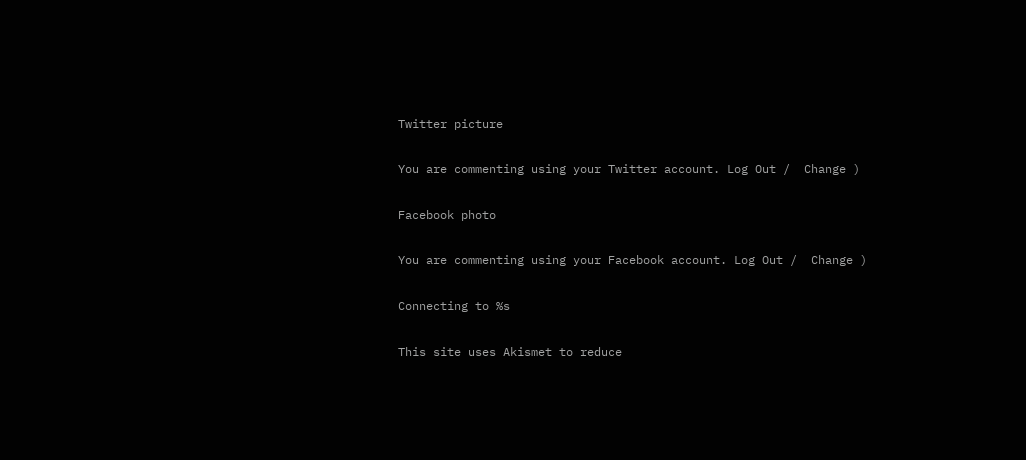Twitter picture

You are commenting using your Twitter account. Log Out /  Change )

Facebook photo

You are commenting using your Facebook account. Log Out /  Change )

Connecting to %s

This site uses Akismet to reduce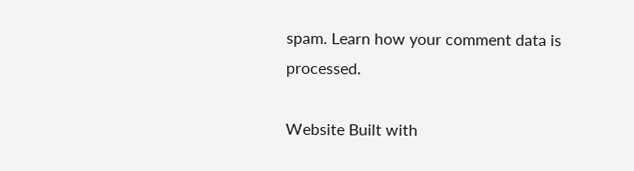spam. Learn how your comment data is processed.

Website Built with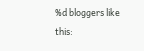%d bloggers like this: